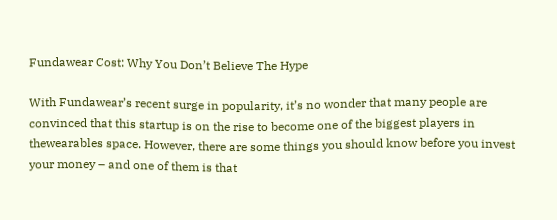Fundawear Cost: Why You Don’t Believe The Hype

With Fundawear’s recent surge in popularity, it’s no wonder that many people are convinced that this startup is on the rise to become one of the biggest players in thewearables space. However, there are some things you should know before you invest your money – and one of them is that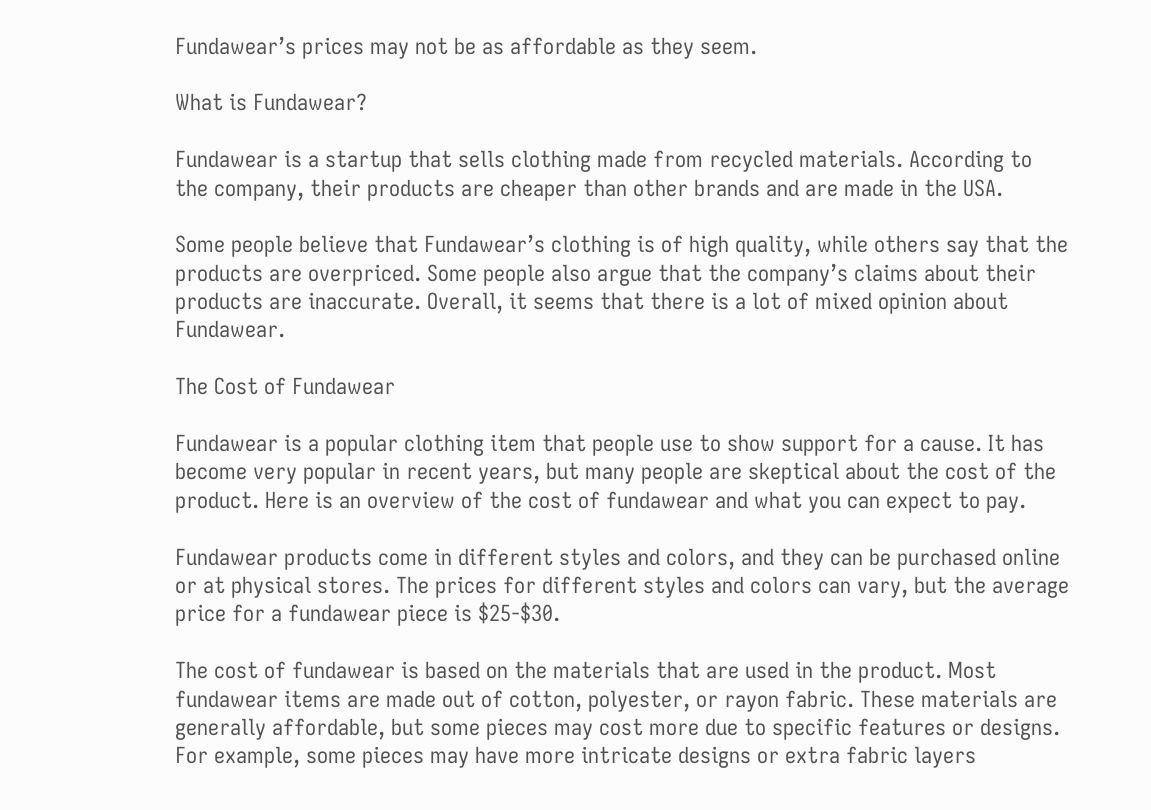Fundawear’s prices may not be as affordable as they seem.

What is Fundawear?

Fundawear is a startup that sells clothing made from recycled materials. According to the company, their products are cheaper than other brands and are made in the USA.

Some people believe that Fundawear’s clothing is of high quality, while others say that the products are overpriced. Some people also argue that the company’s claims about their products are inaccurate. Overall, it seems that there is a lot of mixed opinion about Fundawear.

The Cost of Fundawear

Fundawear is a popular clothing item that people use to show support for a cause. It has become very popular in recent years, but many people are skeptical about the cost of the product. Here is an overview of the cost of fundawear and what you can expect to pay.

Fundawear products come in different styles and colors, and they can be purchased online or at physical stores. The prices for different styles and colors can vary, but the average price for a fundawear piece is $25-$30.

The cost of fundawear is based on the materials that are used in the product. Most fundawear items are made out of cotton, polyester, or rayon fabric. These materials are generally affordable, but some pieces may cost more due to specific features or designs. For example, some pieces may have more intricate designs or extra fabric layers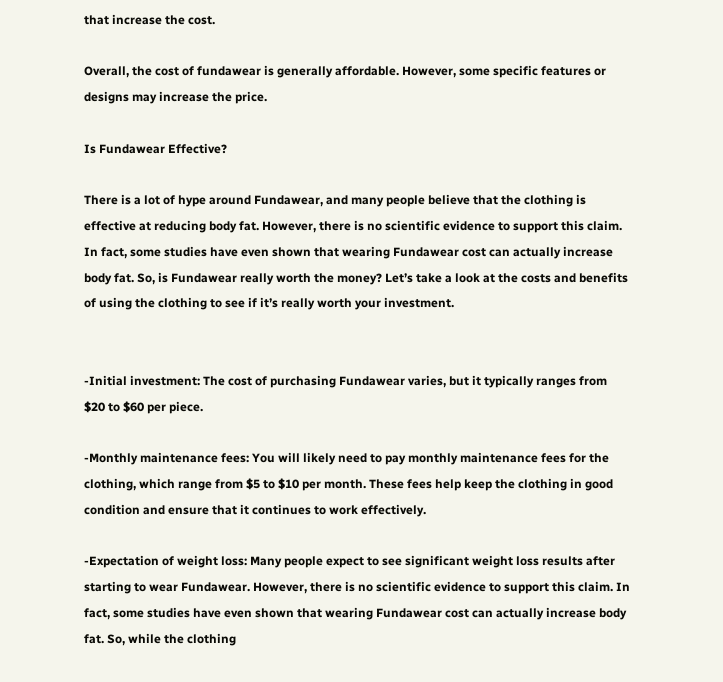that increase the cost.

Overall, the cost of fundawear is generally affordable. However, some specific features or designs may increase the price.

Is Fundawear Effective?

There is a lot of hype around Fundawear, and many people believe that the clothing is effective at reducing body fat. However, there is no scientific evidence to support this claim. In fact, some studies have even shown that wearing Fundawear cost can actually increase body fat. So, is Fundawear really worth the money? Let’s take a look at the costs and benefits of using the clothing to see if it’s really worth your investment.


-Initial investment: The cost of purchasing Fundawear varies, but it typically ranges from $20 to $60 per piece.

-Monthly maintenance fees: You will likely need to pay monthly maintenance fees for the clothing, which range from $5 to $10 per month. These fees help keep the clothing in good condition and ensure that it continues to work effectively.

-Expectation of weight loss: Many people expect to see significant weight loss results after starting to wear Fundawear. However, there is no scientific evidence to support this claim. In fact, some studies have even shown that wearing Fundawear cost can actually increase body fat. So, while the clothing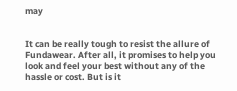may


It can be really tough to resist the allure of Fundawear. After all, it promises to help you look and feel your best without any of the hassle or cost. But is it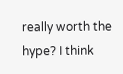really worth the hype? I think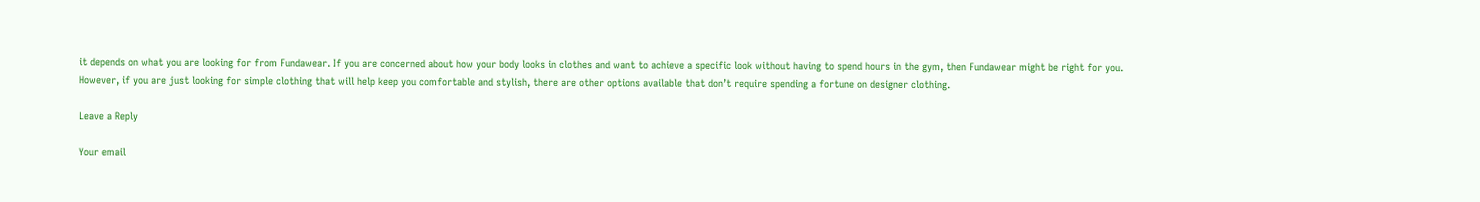it depends on what you are looking for from Fundawear. If you are concerned about how your body looks in clothes and want to achieve a specific look without having to spend hours in the gym, then Fundawear might be right for you. However, if you are just looking for simple clothing that will help keep you comfortable and stylish, there are other options available that don’t require spending a fortune on designer clothing.

Leave a Reply

Your email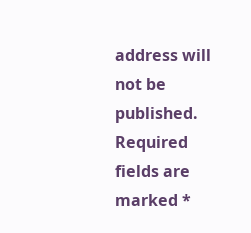address will not be published. Required fields are marked *